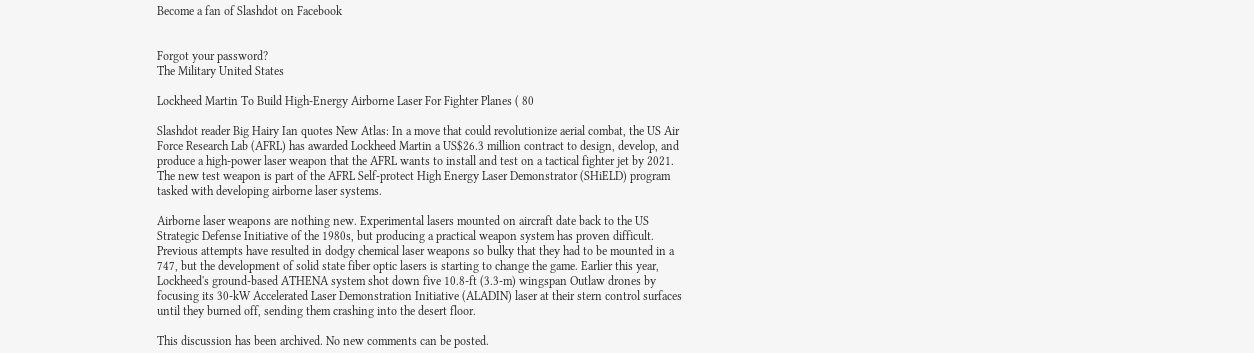Become a fan of Slashdot on Facebook


Forgot your password?
The Military United States

Lockheed Martin To Build High-Energy Airborne Laser For Fighter Planes ( 80

Slashdot reader Big Hairy Ian quotes New Atlas: In a move that could revolutionize aerial combat, the US Air Force Research Lab (AFRL) has awarded Lockheed Martin a US$26.3 million contract to design, develop, and produce a high-power laser weapon that the AFRL wants to install and test on a tactical fighter jet by 2021. The new test weapon is part of the AFRL Self-protect High Energy Laser Demonstrator (SHiELD) program tasked with developing airborne laser systems.

Airborne laser weapons are nothing new. Experimental lasers mounted on aircraft date back to the US Strategic Defense Initiative of the 1980s, but producing a practical weapon system has proven difficult. Previous attempts have resulted in dodgy chemical laser weapons so bulky that they had to be mounted in a 747, but the development of solid state fiber optic lasers is starting to change the game. Earlier this year, Lockheed's ground-based ATHENA system shot down five 10.8-ft (3.3-m) wingspan Outlaw drones by focusing its 30-kW Accelerated Laser Demonstration Initiative (ALADIN) laser at their stern control surfaces until they burned off, sending them crashing into the desert floor.

This discussion has been archived. No new comments can be posted.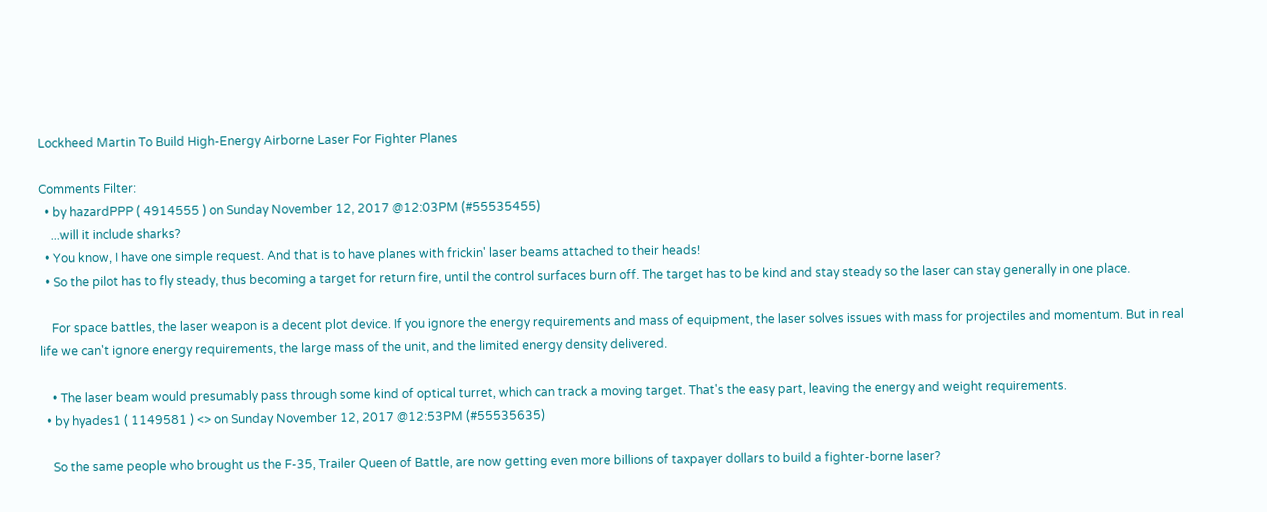Lockheed Martin To Build High-Energy Airborne Laser For Fighter Planes

Comments Filter:
  • by hazardPPP ( 4914555 ) on Sunday November 12, 2017 @12:03PM (#55535455)
    ...will it include sharks?
  • You know, I have one simple request. And that is to have planes with frickin' laser beams attached to their heads!
  • So the pilot has to fly steady, thus becoming a target for return fire, until the control surfaces burn off. The target has to be kind and stay steady so the laser can stay generally in one place.

    For space battles, the laser weapon is a decent plot device. If you ignore the energy requirements and mass of equipment, the laser solves issues with mass for projectiles and momentum. But in real life we can't ignore energy requirements, the large mass of the unit, and the limited energy density delivered.

    • The laser beam would presumably pass through some kind of optical turret, which can track a moving target. That's the easy part, leaving the energy and weight requirements.
  • by hyades1 ( 1149581 ) <> on Sunday November 12, 2017 @12:53PM (#55535635)

    So the same people who brought us the F-35, Trailer Queen of Battle, are now getting even more billions of taxpayer dollars to build a fighter-borne laser?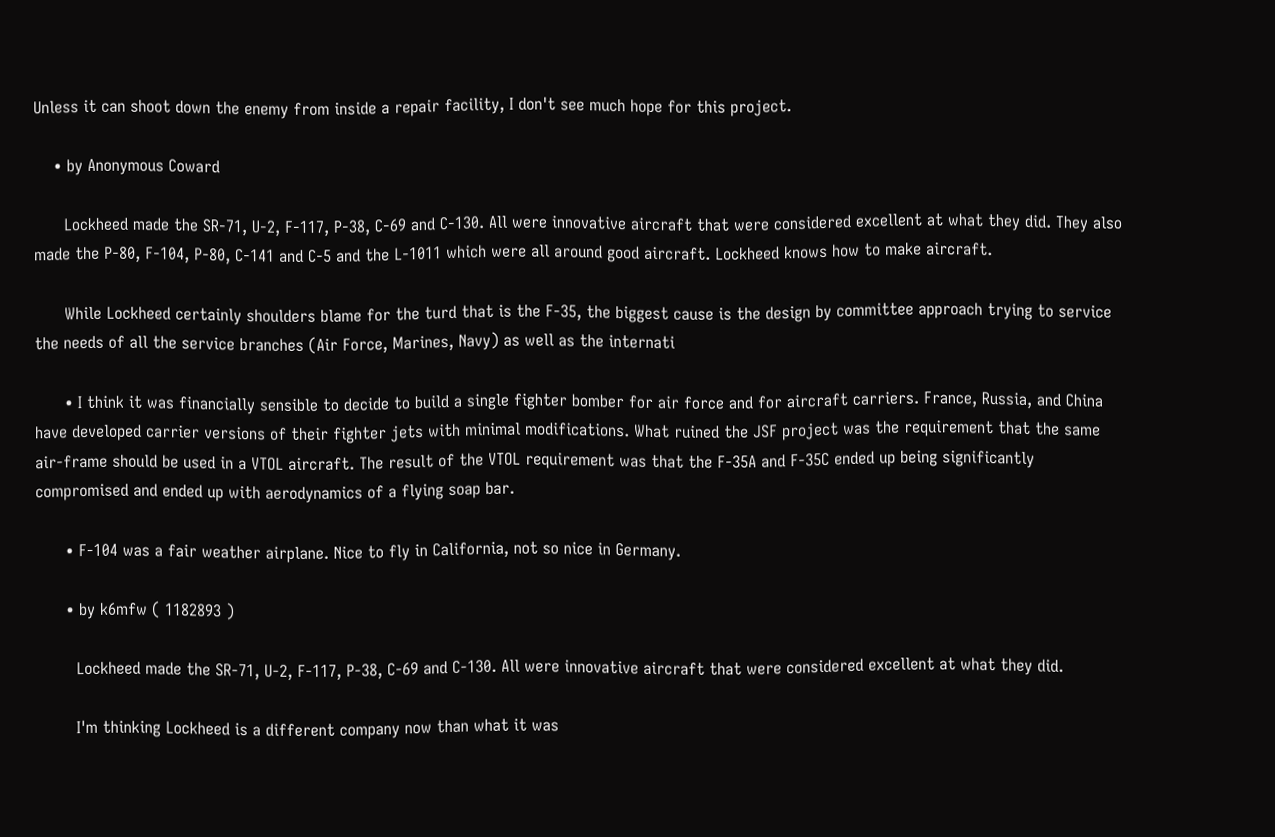Unless it can shoot down the enemy from inside a repair facility, I don't see much hope for this project.

    • by Anonymous Coward

      Lockheed made the SR-71, U-2, F-117, P-38, C-69 and C-130. All were innovative aircraft that were considered excellent at what they did. They also made the P-80, F-104, P-80, C-141 and C-5 and the L-1011 which were all around good aircraft. Lockheed knows how to make aircraft.

      While Lockheed certainly shoulders blame for the turd that is the F-35, the biggest cause is the design by committee approach trying to service the needs of all the service branches (Air Force, Marines, Navy) as well as the internati

      • I think it was financially sensible to decide to build a single fighter bomber for air force and for aircraft carriers. France, Russia, and China have developed carrier versions of their fighter jets with minimal modifications. What ruined the JSF project was the requirement that the same air-frame should be used in a VTOL aircraft. The result of the VTOL requirement was that the F-35A and F-35C ended up being significantly compromised and ended up with aerodynamics of a flying soap bar.

      • F-104 was a fair weather airplane. Nice to fly in California, not so nice in Germany.

      • by k6mfw ( 1182893 )

        Lockheed made the SR-71, U-2, F-117, P-38, C-69 and C-130. All were innovative aircraft that were considered excellent at what they did.

        I'm thinking Lockheed is a different company now than what it was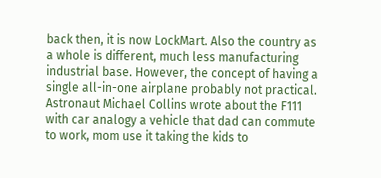back then, it is now LockMart. Also the country as a whole is different, much less manufacturing industrial base. However, the concept of having a single all-in-one airplane probably not practical. Astronaut Michael Collins wrote about the F111 with car analogy a vehicle that dad can commute to work, mom use it taking the kids to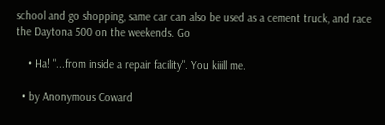school and go shopping, same car can also be used as a cement truck, and race the Daytona 500 on the weekends. Go

    • Ha! "...from inside a repair facility". You kiiill me.

  • by Anonymous Coward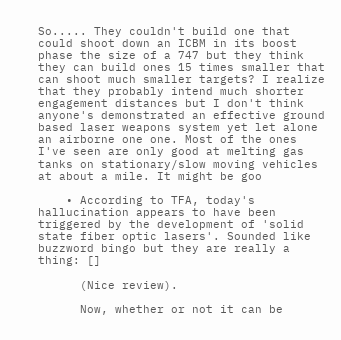So..... They couldn't build one that could shoot down an ICBM in its boost phase the size of a 747 but they think they can build ones 15 times smaller that can shoot much smaller targets? I realize that they probably intend much shorter engagement distances but I don't think anyone's demonstrated an effective ground based laser weapons system yet let alone an airborne one one. Most of the ones I've seen are only good at melting gas tanks on stationary/slow moving vehicles at about a mile. It might be goo

    • According to TFA, today's hallucination appears to have been triggered by the development of 'solid state fiber optic lasers'. Sounded like buzzword bingo but they are really a thing: []

      (Nice review).

      Now, whether or not it can be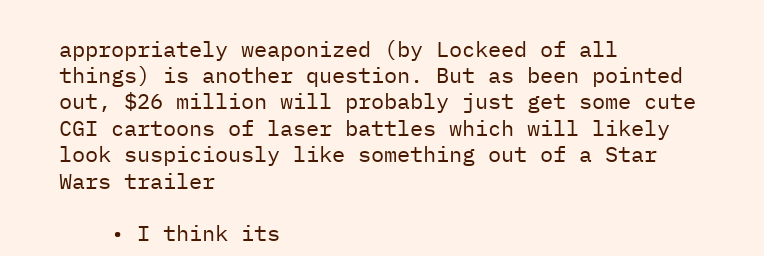appropriately weaponized (by Lockeed of all things) is another question. But as been pointed out, $26 million will probably just get some cute CGI cartoons of laser battles which will likely look suspiciously like something out of a Star Wars trailer

    • I think its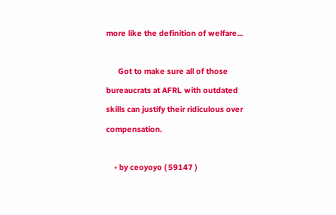more like the definition of welfare...

      Got to make sure all of those bureaucrats at AFRL with outdated skills can justify their ridiculous over compensation.

    • by ceoyoyo ( 59147 )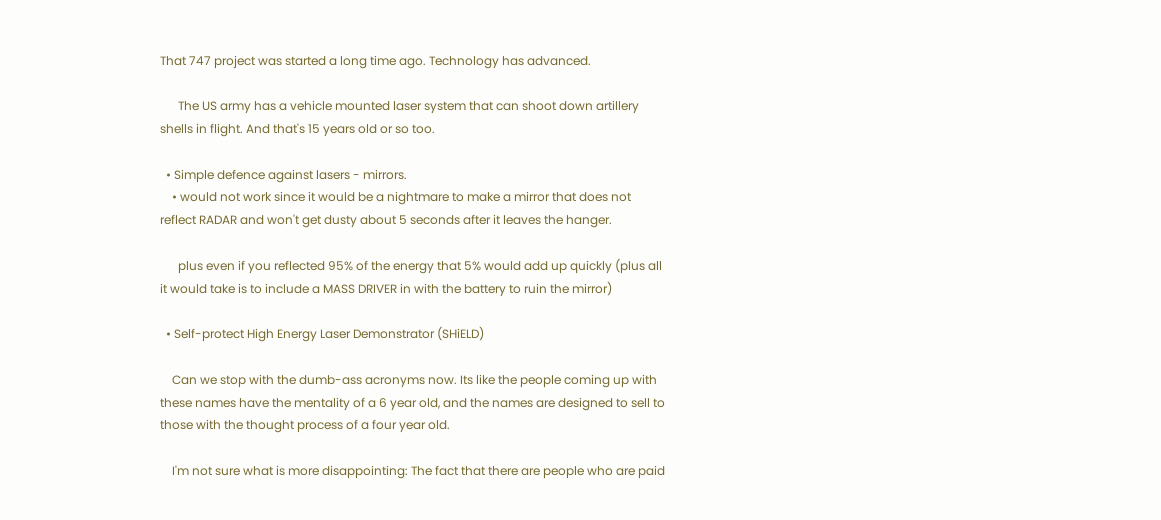That 747 project was started a long time ago. Technology has advanced.

      The US army has a vehicle mounted laser system that can shoot down artillery shells in flight. And that's 15 years old or so too.

  • Simple defence against lasers - mirrors.
    • would not work since it would be a nightmare to make a mirror that does not reflect RADAR and won't get dusty about 5 seconds after it leaves the hanger.

      plus even if you reflected 95% of the energy that 5% would add up quickly (plus all it would take is to include a MASS DRIVER in with the battery to ruin the mirror)

  • Self-protect High Energy Laser Demonstrator (SHiELD)

    Can we stop with the dumb-ass acronyms now. Its like the people coming up with these names have the mentality of a 6 year old, and the names are designed to sell to those with the thought process of a four year old.

    I'm not sure what is more disappointing: The fact that there are people who are paid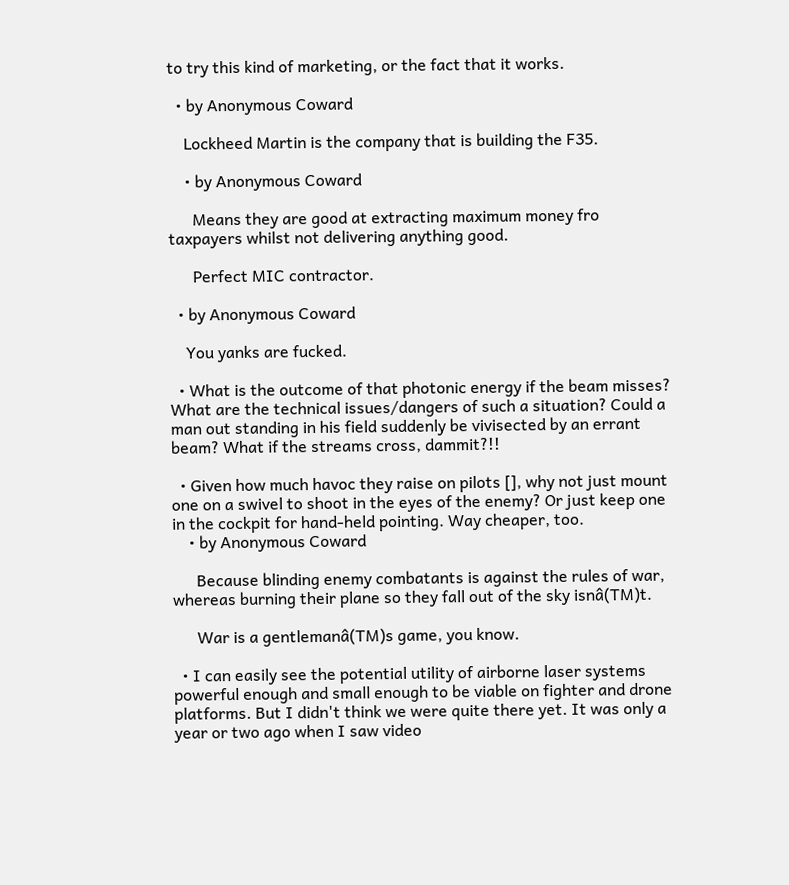to try this kind of marketing, or the fact that it works.

  • by Anonymous Coward

    Lockheed Martin is the company that is building the F35.

    • by Anonymous Coward

      Means they are good at extracting maximum money fro taxpayers whilst not delivering anything good.

      Perfect MIC contractor.

  • by Anonymous Coward

    You yanks are fucked.

  • What is the outcome of that photonic energy if the beam misses? What are the technical issues/dangers of such a situation? Could a man out standing in his field suddenly be vivisected by an errant beam? What if the streams cross, dammit?!!

  • Given how much havoc they raise on pilots [], why not just mount one on a swivel to shoot in the eyes of the enemy? Or just keep one in the cockpit for hand-held pointing. Way cheaper, too.
    • by Anonymous Coward

      Because blinding enemy combatants is against the rules of war, whereas burning their plane so they fall out of the sky isnâ(TM)t.

      War is a gentlemanâ(TM)s game, you know.

  • I can easily see the potential utility of airborne laser systems powerful enough and small enough to be viable on fighter and drone platforms. But I didn't think we were quite there yet. It was only a year or two ago when I saw video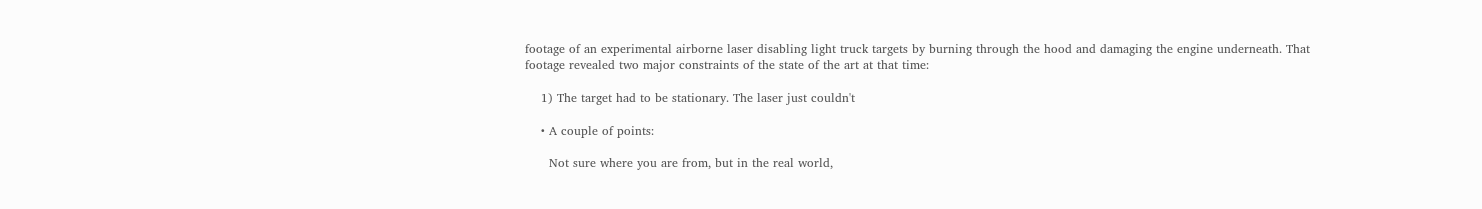footage of an experimental airborne laser disabling light truck targets by burning through the hood and damaging the engine underneath. That footage revealed two major constraints of the state of the art at that time:

    1) The target had to be stationary. The laser just couldn't

    • A couple of points:

      Not sure where you are from, but in the real world,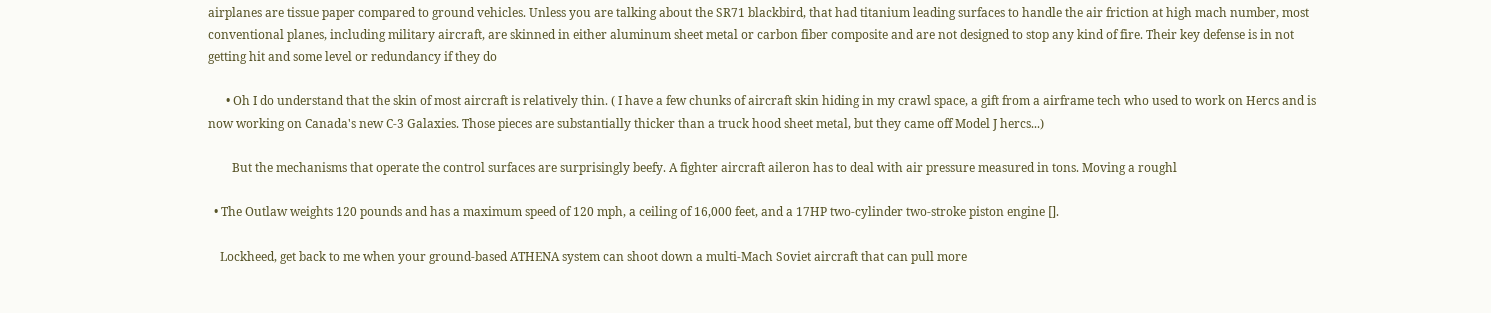airplanes are tissue paper compared to ground vehicles. Unless you are talking about the SR71 blackbird, that had titanium leading surfaces to handle the air friction at high mach number, most conventional planes, including military aircraft, are skinned in either aluminum sheet metal or carbon fiber composite and are not designed to stop any kind of fire. Their key defense is in not getting hit and some level or redundancy if they do

      • Oh I do understand that the skin of most aircraft is relatively thin. ( I have a few chunks of aircraft skin hiding in my crawl space, a gift from a airframe tech who used to work on Hercs and is now working on Canada's new C-3 Galaxies. Those pieces are substantially thicker than a truck hood sheet metal, but they came off Model J hercs...)

        But the mechanisms that operate the control surfaces are surprisingly beefy. A fighter aircraft aileron has to deal with air pressure measured in tons. Moving a roughl

  • The Outlaw weights 120 pounds and has a maximum speed of 120 mph, a ceiling of 16,000 feet, and a 17HP two-cylinder two-stroke piston engine [].

    Lockheed, get back to me when your ground-based ATHENA system can shoot down a multi-Mach Soviet aircraft that can pull more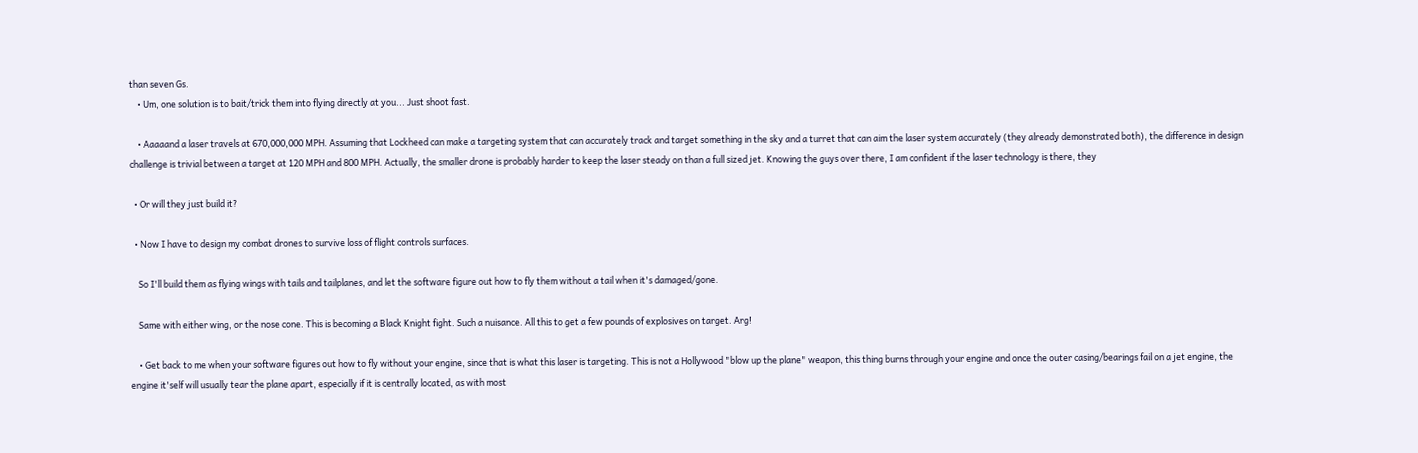than seven Gs.
    • Um, one solution is to bait/trick them into flying directly at you... Just shoot fast.

    • Aaaaand a laser travels at 670,000,000 MPH. Assuming that Lockheed can make a targeting system that can accurately track and target something in the sky and a turret that can aim the laser system accurately (they already demonstrated both), the difference in design challenge is trivial between a target at 120 MPH and 800 MPH. Actually, the smaller drone is probably harder to keep the laser steady on than a full sized jet. Knowing the guys over there, I am confident if the laser technology is there, they

  • Or will they just build it?

  • Now I have to design my combat drones to survive loss of flight controls surfaces.

    So I'll build them as flying wings with tails and tailplanes, and let the software figure out how to fly them without a tail when it's damaged/gone.

    Same with either wing, or the nose cone. This is becoming a Black Knight fight. Such a nuisance. All this to get a few pounds of explosives on target. Arg!

    • Get back to me when your software figures out how to fly without your engine, since that is what this laser is targeting. This is not a Hollywood "blow up the plane" weapon, this thing burns through your engine and once the outer casing/bearings fail on a jet engine, the engine it'self will usually tear the plane apart, especially if it is centrally located, as with most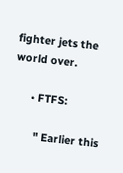fighter jets the world over.

      • FTFS:

        " Earlier this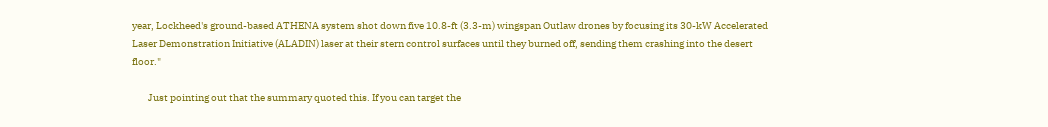year, Lockheed's ground-based ATHENA system shot down five 10.8-ft (3.3-m) wingspan Outlaw drones by focusing its 30-kW Accelerated Laser Demonstration Initiative (ALADIN) laser at their stern control surfaces until they burned off, sending them crashing into the desert floor."

        Just pointing out that the summary quoted this. If you can target the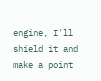engine, I'll shield it and make a point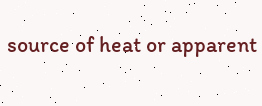source of heat or apparent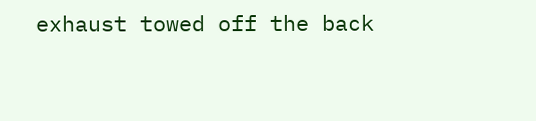exhaust towed off the back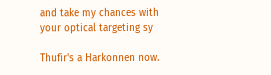and take my chances with your optical targeting sy

Thufir's a Harkonnen now.